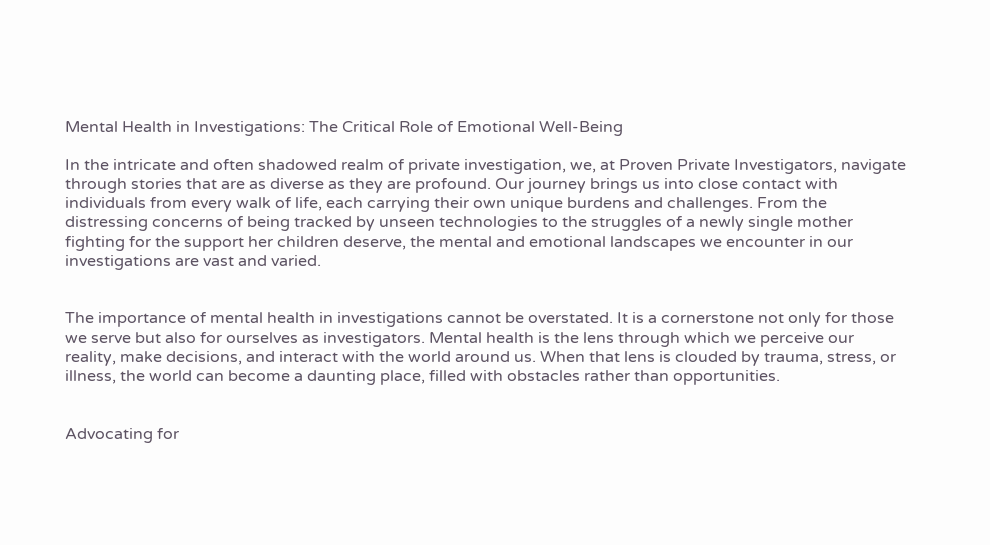Mental Health in Investigations: The Critical Role of Emotional Well-Being

In the intricate and often shadowed realm of private investigation, we, at Proven Private Investigators, navigate through stories that are as diverse as they are profound. Our journey brings us into close contact with individuals from every walk of life, each carrying their own unique burdens and challenges. From the distressing concerns of being tracked by unseen technologies to the struggles of a newly single mother fighting for the support her children deserve, the mental and emotional landscapes we encounter in our investigations are vast and varied.


The importance of mental health in investigations cannot be overstated. It is a cornerstone not only for those we serve but also for ourselves as investigators. Mental health is the lens through which we perceive our reality, make decisions, and interact with the world around us. When that lens is clouded by trauma, stress, or illness, the world can become a daunting place, filled with obstacles rather than opportunities.


Advocating for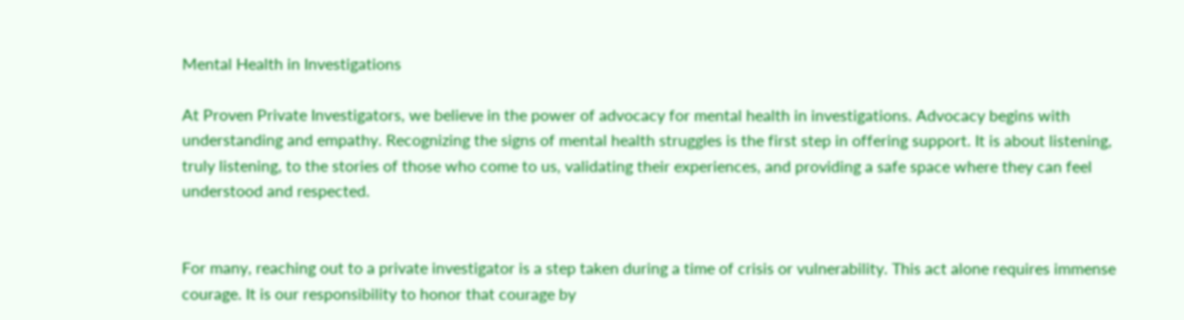Mental Health in Investigations

At Proven Private Investigators, we believe in the power of advocacy for mental health in investigations. Advocacy begins with understanding and empathy. Recognizing the signs of mental health struggles is the first step in offering support. It is about listening, truly listening, to the stories of those who come to us, validating their experiences, and providing a safe space where they can feel understood and respected.


For many, reaching out to a private investigator is a step taken during a time of crisis or vulnerability. This act alone requires immense courage. It is our responsibility to honor that courage by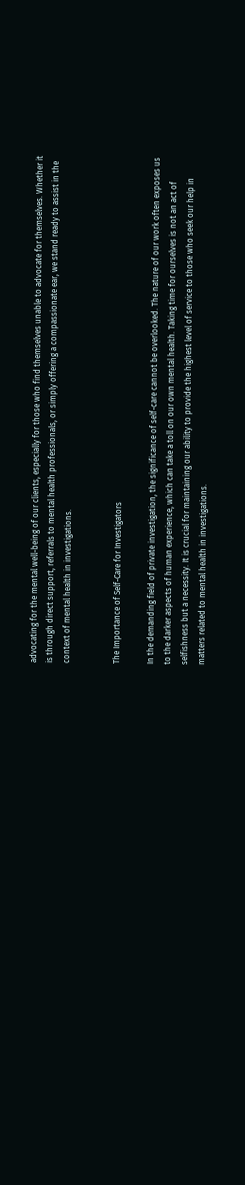advocating for the mental well-being of our clients, especially for those who find themselves unable to advocate for themselves. Whether it is through direct support, referrals to mental health professionals, or simply offering a compassionate ear, we stand ready to assist in the context of mental health in investigations.


The Importance of Self-Care for Investigators

In the demanding field of private investigation, the significance of self-care cannot be overlooked. The nature of our work often exposes us to the darker aspects of human experience, which can take a toll on our own mental health. Taking time for ourselves is not an act of selfishness but a necessity. It is crucial for maintaining our ability to provide the highest level of service to those who seek our help in matters related to mental health in investigations.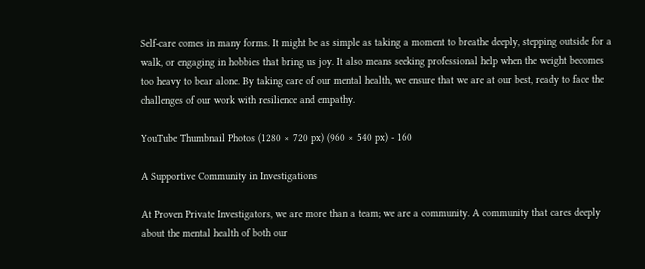Self-care comes in many forms. It might be as simple as taking a moment to breathe deeply, stepping outside for a walk, or engaging in hobbies that bring us joy. It also means seeking professional help when the weight becomes too heavy to bear alone. By taking care of our mental health, we ensure that we are at our best, ready to face the challenges of our work with resilience and empathy.

YouTube Thumbnail Photos (1280 × 720 px) (960 × 540 px) - 160

A Supportive Community in Investigations

At Proven Private Investigators, we are more than a team; we are a community. A community that cares deeply about the mental health of both our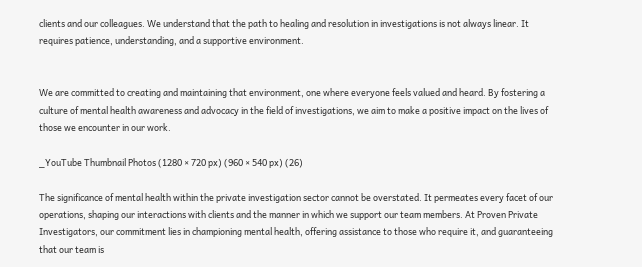clients and our colleagues. We understand that the path to healing and resolution in investigations is not always linear. It requires patience, understanding, and a supportive environment.


We are committed to creating and maintaining that environment, one where everyone feels valued and heard. By fostering a culture of mental health awareness and advocacy in the field of investigations, we aim to make a positive impact on the lives of those we encounter in our work.

_YouTube Thumbnail Photos (1280 × 720 px) (960 × 540 px) (26)

The significance of mental health within the private investigation sector cannot be overstated. It permeates every facet of our operations, shaping our interactions with clients and the manner in which we support our team members. At Proven Private Investigators, our commitment lies in championing mental health, offering assistance to those who require it, and guaranteeing that our team is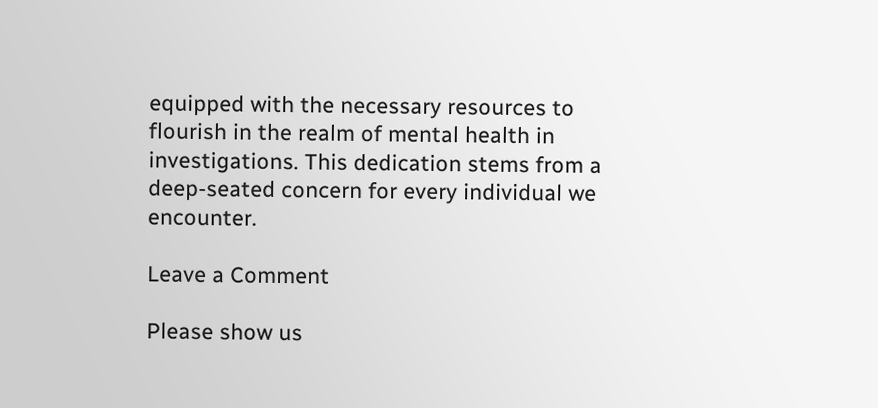equipped with the necessary resources to flourish in the realm of mental health in investigations. This dedication stems from a deep-seated concern for every individual we encounter.

Leave a Comment

Please show us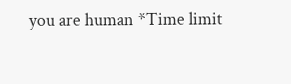you are human *Time limit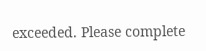exceeded. Please complete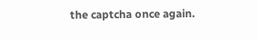the captcha once again.